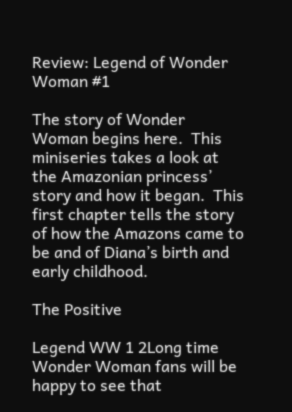Review: Legend of Wonder Woman #1

The story of Wonder Woman begins here.  This miniseries takes a look at the Amazonian princess’ story and how it began.  This first chapter tells the story of how the Amazons came to be and of Diana’s birth and early childhood.

The Positive

Legend WW 1 2Long time Wonder Woman fans will be happy to see that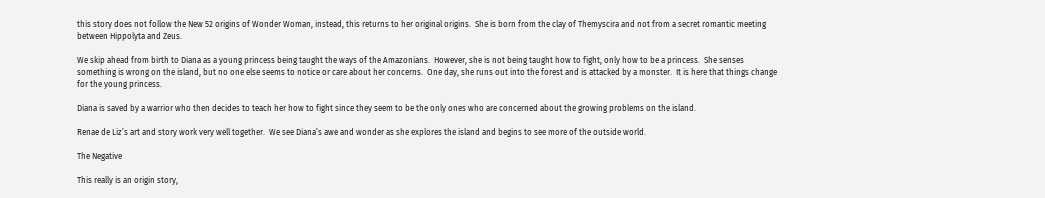this story does not follow the New 52 origins of Wonder Woman, instead, this returns to her original origins.  She is born from the clay of Themyscira and not from a secret romantic meeting between Hippolyta and Zeus.

We skip ahead from birth to Diana as a young princess being taught the ways of the Amazonians.  However, she is not being taught how to fight, only how to be a princess.  She senses something is wrong on the island, but no one else seems to notice or care about her concerns.  One day, she runs out into the forest and is attacked by a monster.  It is here that things change for the young princess.

Diana is saved by a warrior who then decides to teach her how to fight since they seem to be the only ones who are concerned about the growing problems on the island.

Renae de Liz’s art and story work very well together.  We see Diana’s awe and wonder as she explores the island and begins to see more of the outside world.

The Negative

This really is an origin story,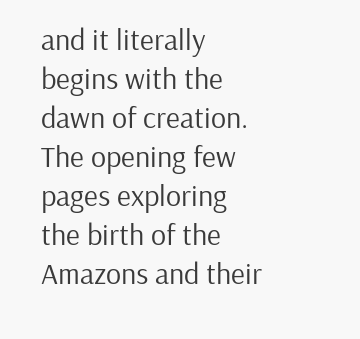and it literally begins with the dawn of creation.  The opening few pages exploring the birth of the Amazons and their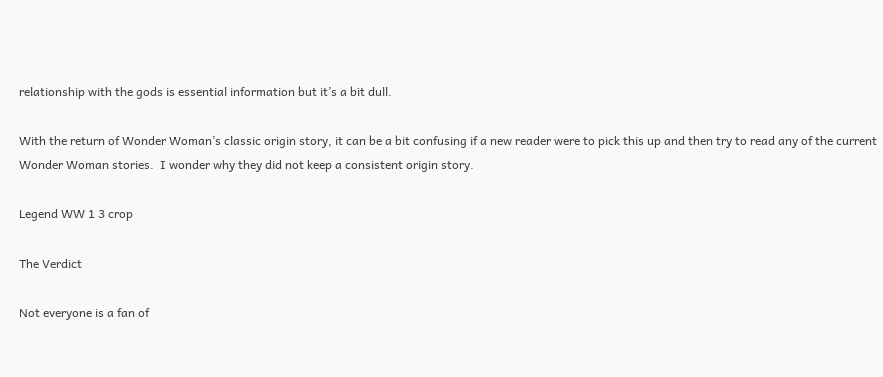relationship with the gods is essential information but it’s a bit dull.

With the return of Wonder Woman’s classic origin story, it can be a bit confusing if a new reader were to pick this up and then try to read any of the current Wonder Woman stories.  I wonder why they did not keep a consistent origin story.

Legend WW 1 3 crop

The Verdict

Not everyone is a fan of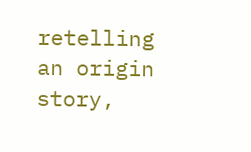retelling an origin story,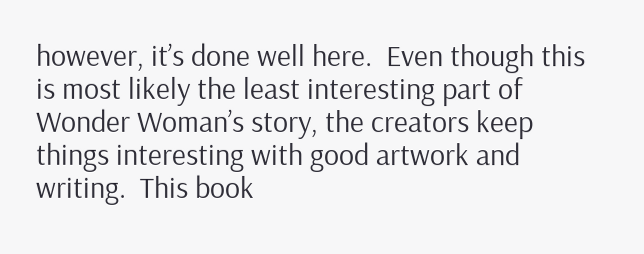however, it’s done well here.  Even though this is most likely the least interesting part of Wonder Woman’s story, the creators keep things interesting with good artwork and writing.  This book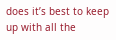does it’s best to keep up with all the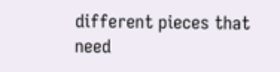different pieces that need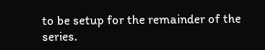to be setup for the remainder of the series.